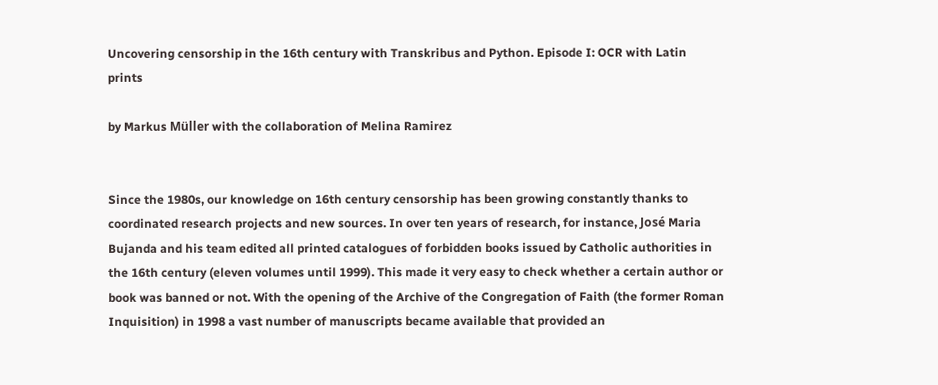Uncovering censorship in the 16th century with Transkribus and Python. Episode I: OCR with Latin prints

by Markus Müller with the collaboration of Melina Ramirez


Since the 1980s, our knowledge on 16th century censorship has been growing constantly thanks to coordinated research projects and new sources. In over ten years of research, for instance, José Maria Bujanda and his team edited all printed catalogues of forbidden books issued by Catholic authorities in the 16th century (eleven volumes until 1999). This made it very easy to check whether a certain author or book was banned or not. With the opening of the Archive of the Congregation of Faith (the former Roman Inquisition) in 1998 a vast number of manuscripts became available that provided an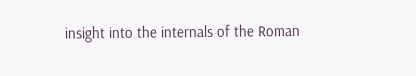insight into the internals of the Roman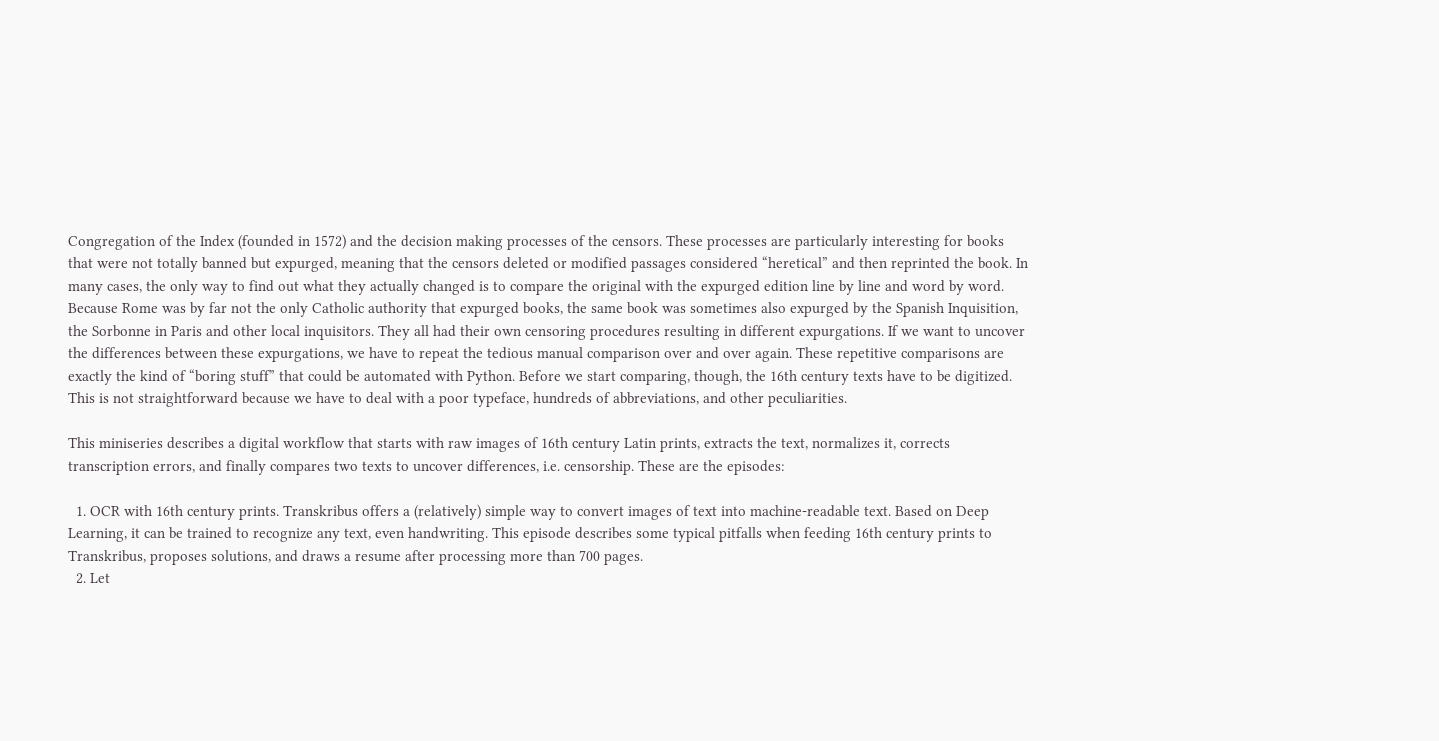Congregation of the Index (founded in 1572) and the decision making processes of the censors. These processes are particularly interesting for books that were not totally banned but expurged, meaning that the censors deleted or modified passages considered “heretical” and then reprinted the book. In many cases, the only way to find out what they actually changed is to compare the original with the expurged edition line by line and word by word. Because Rome was by far not the only Catholic authority that expurged books, the same book was sometimes also expurged by the Spanish Inquisition, the Sorbonne in Paris and other local inquisitors. They all had their own censoring procedures resulting in different expurgations. If we want to uncover the differences between these expurgations, we have to repeat the tedious manual comparison over and over again. These repetitive comparisons are exactly the kind of “boring stuff” that could be automated with Python. Before we start comparing, though, the 16th century texts have to be digitized. This is not straightforward because we have to deal with a poor typeface, hundreds of abbreviations, and other peculiarities.

This miniseries describes a digital workflow that starts with raw images of 16th century Latin prints, extracts the text, normalizes it, corrects transcription errors, and finally compares two texts to uncover differences, i.e. censorship. These are the episodes:

  1. OCR with 16th century prints. Transkribus offers a (relatively) simple way to convert images of text into machine-readable text. Based on Deep Learning, it can be trained to recognize any text, even handwriting. This episode describes some typical pitfalls when feeding 16th century prints to Transkribus, proposes solutions, and draws a resume after processing more than 700 pages.
  2. Let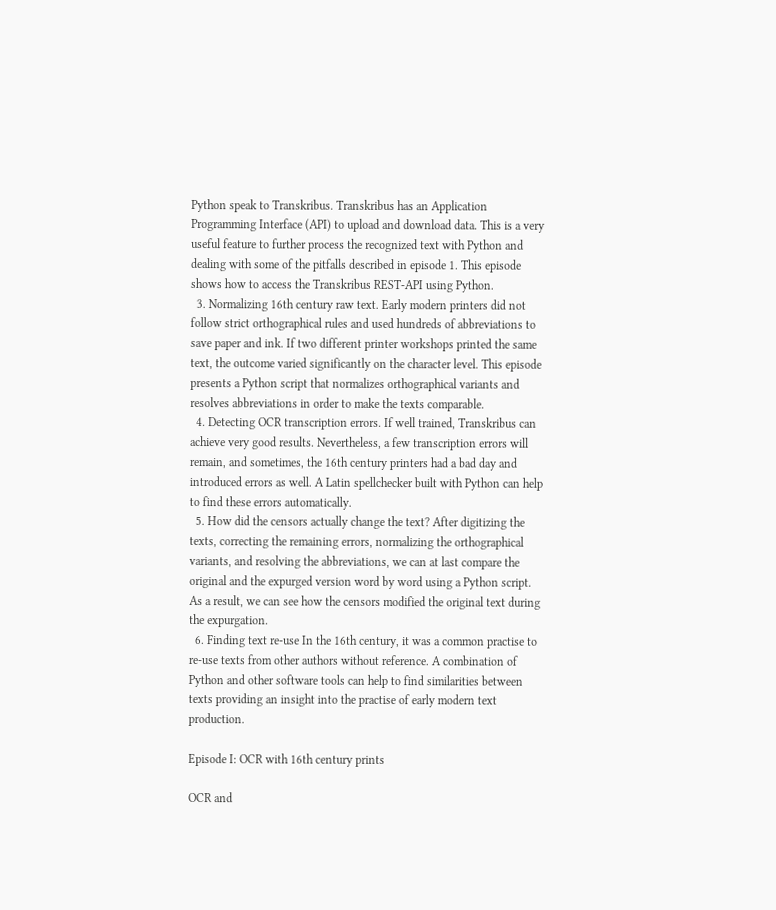Python speak to Transkribus. Transkribus has an Application Programming Interface (API) to upload and download data. This is a very useful feature to further process the recognized text with Python and dealing with some of the pitfalls described in episode 1. This episode shows how to access the Transkribus REST-API using Python.
  3. Normalizing 16th century raw text. Early modern printers did not follow strict orthographical rules and used hundreds of abbreviations to save paper and ink. If two different printer workshops printed the same text, the outcome varied significantly on the character level. This episode presents a Python script that normalizes orthographical variants and resolves abbreviations in order to make the texts comparable.
  4. Detecting OCR transcription errors. If well trained, Transkribus can achieve very good results. Nevertheless, a few transcription errors will remain, and sometimes, the 16th century printers had a bad day and introduced errors as well. A Latin spellchecker built with Python can help to find these errors automatically.
  5. How did the censors actually change the text? After digitizing the texts, correcting the remaining errors, normalizing the orthographical variants, and resolving the abbreviations, we can at last compare the original and the expurged version word by word using a Python script. As a result, we can see how the censors modified the original text during the expurgation.
  6. Finding text re-use In the 16th century, it was a common practise to re-use texts from other authors without reference. A combination of Python and other software tools can help to find similarities between texts providing an insight into the practise of early modern text production.

Episode I: OCR with 16th century prints

OCR and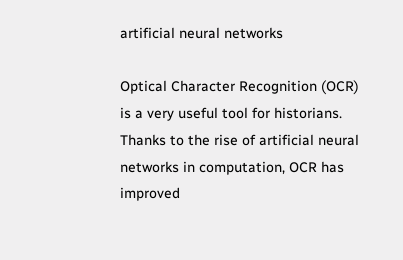artificial neural networks

Optical Character Recognition (OCR) is a very useful tool for historians. Thanks to the rise of artificial neural networks in computation, OCR has improved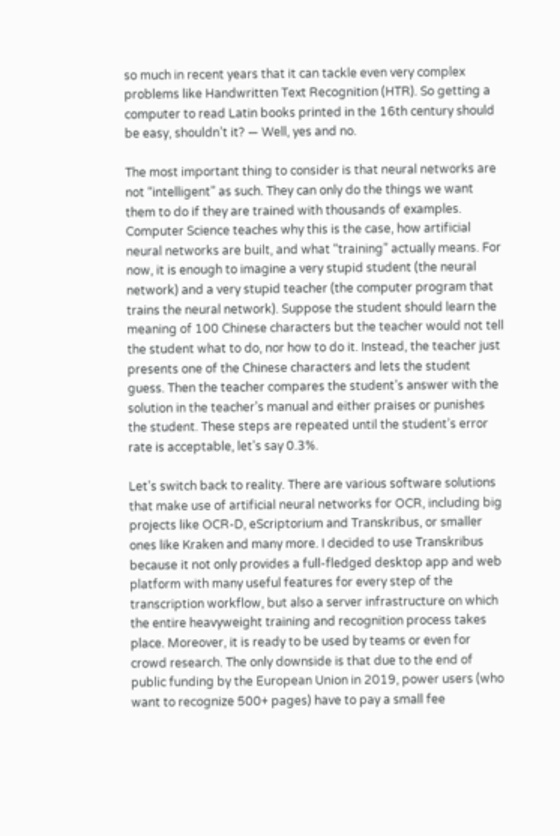so much in recent years that it can tackle even very complex problems like Handwritten Text Recognition (HTR). So getting a computer to read Latin books printed in the 16th century should be easy, shouldn’t it? — Well, yes and no.

The most important thing to consider is that neural networks are not “intelligent” as such. They can only do the things we want them to do if they are trained with thousands of examples. Computer Science teaches why this is the case, how artificial neural networks are built, and what “training” actually means. For now, it is enough to imagine a very stupid student (the neural network) and a very stupid teacher (the computer program that trains the neural network). Suppose the student should learn the meaning of 100 Chinese characters but the teacher would not tell the student what to do, nor how to do it. Instead, the teacher just presents one of the Chinese characters and lets the student guess. Then the teacher compares the student’s answer with the solution in the teacher’s manual and either praises or punishes the student. These steps are repeated until the student’s error rate is acceptable, let’s say 0.3%.

Let’s switch back to reality. There are various software solutions that make use of artificial neural networks for OCR, including big projects like OCR-D, eScriptorium and Transkribus, or smaller ones like Kraken and many more. I decided to use Transkribus because it not only provides a full-fledged desktop app and web platform with many useful features for every step of the transcription workflow, but also a server infrastructure on which the entire heavyweight training and recognition process takes place. Moreover, it is ready to be used by teams or even for crowd research. The only downside is that due to the end of public funding by the European Union in 2019, power users (who want to recognize 500+ pages) have to pay a small fee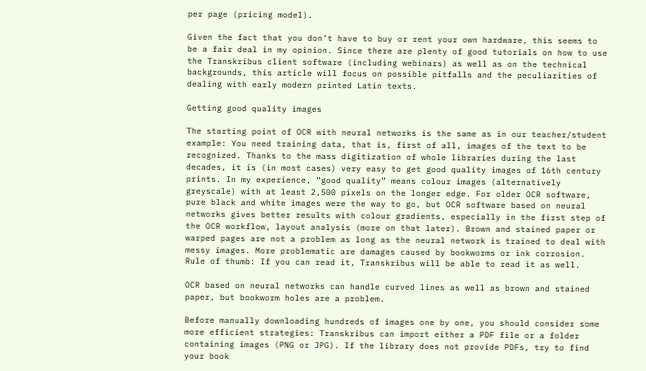per page (pricing model).

Given the fact that you don’t have to buy or rent your own hardware, this seems to be a fair deal in my opinion. Since there are plenty of good tutorials on how to use the Transkribus client software (including webinars) as well as on the technical backgrounds, this article will focus on possible pitfalls and the peculiarities of dealing with early modern printed Latin texts.

Getting good quality images

The starting point of OCR with neural networks is the same as in our teacher/student example: You need training data, that is, first of all, images of the text to be recognized. Thanks to the mass digitization of whole libraries during the last decades, it is (in most cases) very easy to get good quality images of 16th century prints. In my experience, “good quality” means colour images (alternatively greyscale) with at least 2,500 pixels on the longer edge. For older OCR software, pure black and white images were the way to go, but OCR software based on neural networks gives better results with colour gradients, especially in the first step of the OCR workflow, layout analysis (more on that later). Brown and stained paper or warped pages are not a problem as long as the neural network is trained to deal with messy images. More problematic are damages caused by bookworms or ink corrosion. Rule of thumb: If you can read it, Transkribus will be able to read it as well.

OCR based on neural networks can handle curved lines as well as brown and stained paper, but bookworm holes are a problem.

Before manually downloading hundreds of images one by one, you should consider some more efficient strategies: Transkribus can import either a PDF file or a folder containing images (PNG or JPG). If the library does not provide PDFs, try to find your book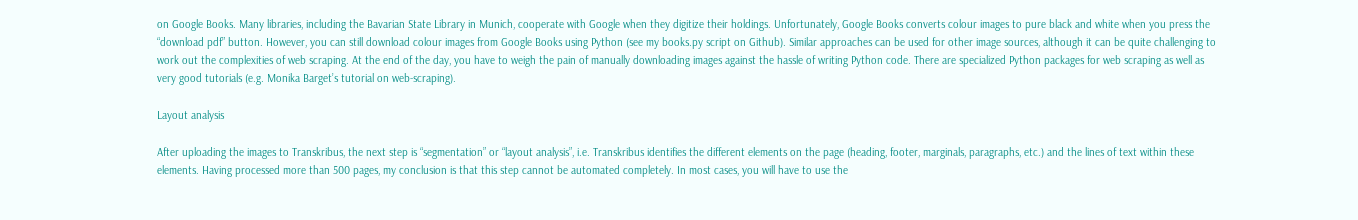on Google Books. Many libraries, including the Bavarian State Library in Munich, cooperate with Google when they digitize their holdings. Unfortunately, Google Books converts colour images to pure black and white when you press the “download pdf” button. However, you can still download colour images from Google Books using Python (see my books.py script on Github). Similar approaches can be used for other image sources, although it can be quite challenging to work out the complexities of web scraping. At the end of the day, you have to weigh the pain of manually downloading images against the hassle of writing Python code. There are specialized Python packages for web scraping as well as very good tutorials (e.g. Monika Barget’s tutorial on web-scraping).

Layout analysis

After uploading the images to Transkribus, the next step is “segmentation” or “layout analysis”, i.e. Transkribus identifies the different elements on the page (heading, footer, marginals, paragraphs, etc.) and the lines of text within these elements. Having processed more than 500 pages, my conclusion is that this step cannot be automated completely. In most cases, you will have to use the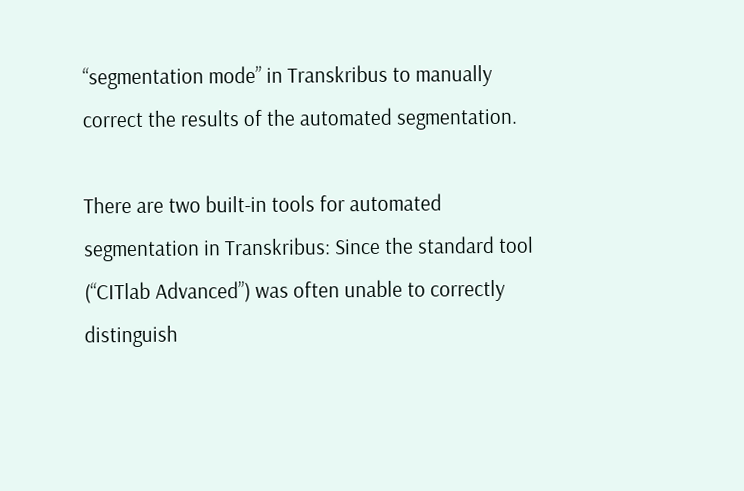“segmentation mode” in Transkribus to manually correct the results of the automated segmentation.

There are two built-in tools for automated segmentation in Transkribus: Since the standard tool (“CITlab Advanced”) was often unable to correctly distinguish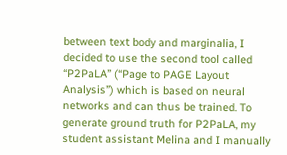between text body and marginalia, I decided to use the second tool called “P2PaLA” (“Page to PAGE Layout Analysis”) which is based on neural networks and can thus be trained. To generate ground truth for P2PaLA, my student assistant Melina and I manually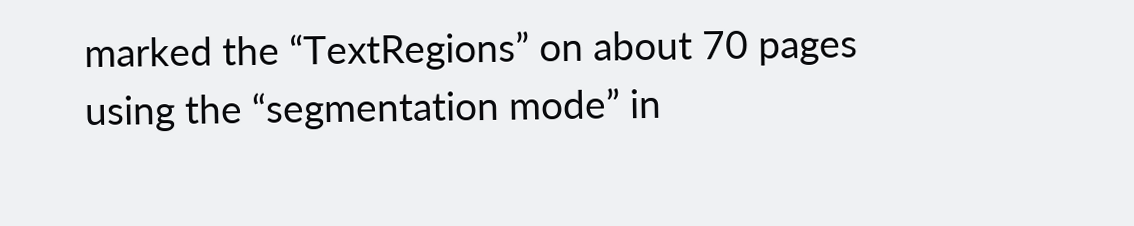marked the “TextRegions” on about 70 pages using the “segmentation mode” in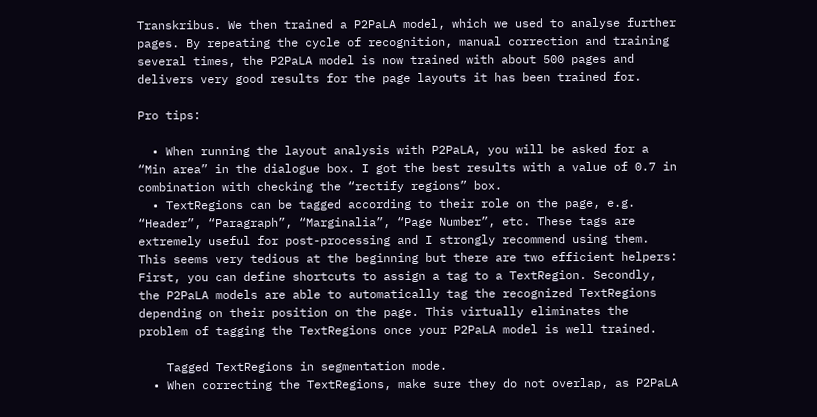Transkribus. We then trained a P2PaLA model, which we used to analyse further pages. By repeating the cycle of recognition, manual correction and training several times, the P2PaLA model is now trained with about 500 pages and delivers very good results for the page layouts it has been trained for.

Pro tips:

  • When running the layout analysis with P2PaLA, you will be asked for a “Min area” in the dialogue box. I got the best results with a value of 0.7 in combination with checking the “rectify regions” box.
  • TextRegions can be tagged according to their role on the page, e.g. “Header”, “Paragraph”, “Marginalia”, “Page Number”, etc. These tags are extremely useful for post-processing and I strongly recommend using them. This seems very tedious at the beginning but there are two efficient helpers: First, you can define shortcuts to assign a tag to a TextRegion. Secondly, the P2PaLA models are able to automatically tag the recognized TextRegions depending on their position on the page. This virtually eliminates the problem of tagging the TextRegions once your P2PaLA model is well trained.

    Tagged TextRegions in segmentation mode.
  • When correcting the TextRegions, make sure they do not overlap, as P2PaLA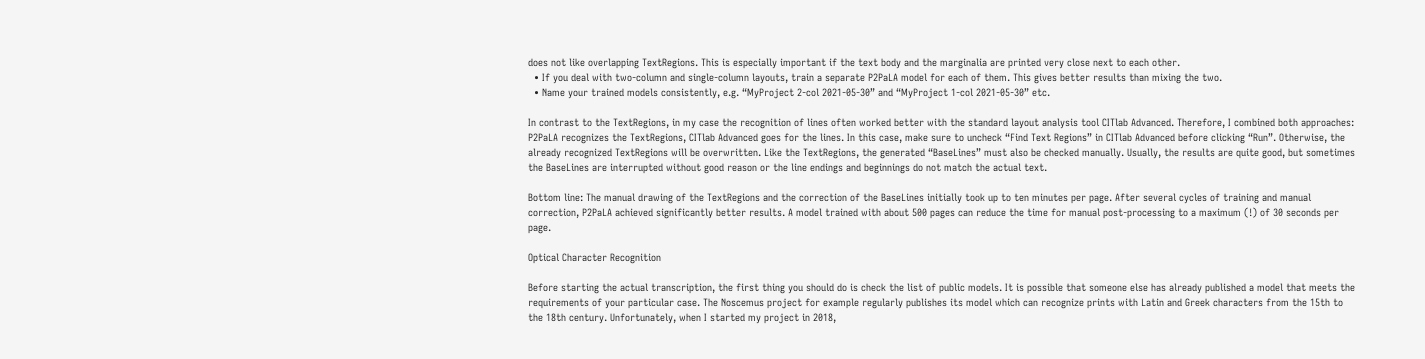does not like overlapping TextRegions. This is especially important if the text body and the marginalia are printed very close next to each other.
  • If you deal with two-column and single-column layouts, train a separate P2PaLA model for each of them. This gives better results than mixing the two.
  • Name your trained models consistently, e.g. “MyProject 2-col 2021-05-30” and “MyProject 1-col 2021-05-30” etc.

In contrast to the TextRegions, in my case the recognition of lines often worked better with the standard layout analysis tool CITlab Advanced. Therefore, I combined both approaches: P2PaLA recognizes the TextRegions, CITlab Advanced goes for the lines. In this case, make sure to uncheck “Find Text Regions” in CITlab Advanced before clicking “Run”. Otherwise, the already recognized TextRegions will be overwritten. Like the TextRegions, the generated “BaseLines” must also be checked manually. Usually, the results are quite good, but sometimes the BaseLines are interrupted without good reason or the line endings and beginnings do not match the actual text.

Bottom line: The manual drawing of the TextRegions and the correction of the BaseLines initially took up to ten minutes per page. After several cycles of training and manual correction, P2PaLA achieved significantly better results. A model trained with about 500 pages can reduce the time for manual post-processing to a maximum (!) of 30 seconds per page.

Optical Character Recognition

Before starting the actual transcription, the first thing you should do is check the list of public models. It is possible that someone else has already published a model that meets the requirements of your particular case. The Noscemus project for example regularly publishes its model which can recognize prints with Latin and Greek characters from the 15th to the 18th century. Unfortunately, when I started my project in 2018,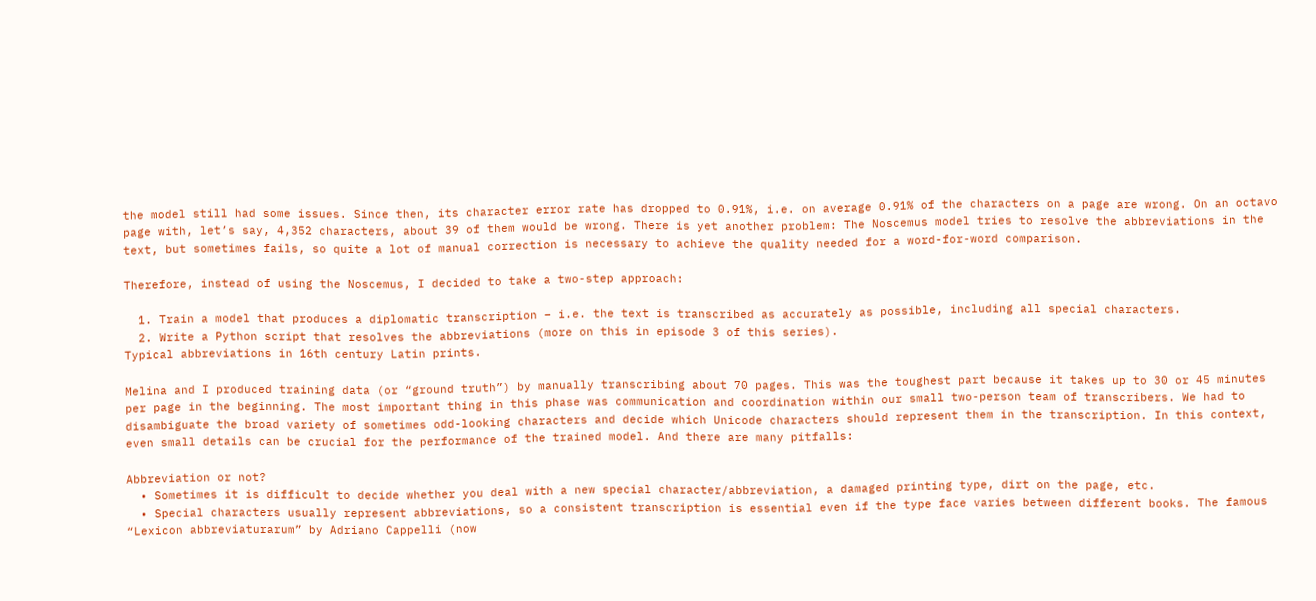the model still had some issues. Since then, its character error rate has dropped to 0.91%, i.e. on average 0.91% of the characters on a page are wrong. On an octavo page with, let’s say, 4,352 characters, about 39 of them would be wrong. There is yet another problem: The Noscemus model tries to resolve the abbreviations in the text, but sometimes fails, so quite a lot of manual correction is necessary to achieve the quality needed for a word-for-word comparison.

Therefore, instead of using the Noscemus, I decided to take a two-step approach:

  1. Train a model that produces a diplomatic transcription – i.e. the text is transcribed as accurately as possible, including all special characters.
  2. Write a Python script that resolves the abbreviations (more on this in episode 3 of this series).
Typical abbreviations in 16th century Latin prints.

Melina and I produced training data (or “ground truth”) by manually transcribing about 70 pages. This was the toughest part because it takes up to 30 or 45 minutes per page in the beginning. The most important thing in this phase was communication and coordination within our small two-person team of transcribers. We had to disambiguate the broad variety of sometimes odd-looking characters and decide which Unicode characters should represent them in the transcription. In this context, even small details can be crucial for the performance of the trained model. And there are many pitfalls:

Abbreviation or not?
  • Sometimes it is difficult to decide whether you deal with a new special character/abbreviation, a damaged printing type, dirt on the page, etc.
  • Special characters usually represent abbreviations, so a consistent transcription is essential even if the type face varies between different books. The famous “Lexicon abbreviaturarum” by Adriano Cappelli (now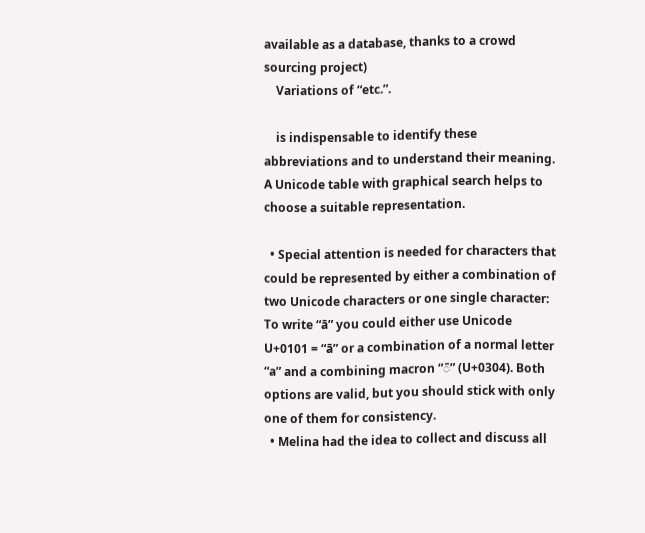available as a database, thanks to a crowd sourcing project)
    Variations of “etc.”.

    is indispensable to identify these abbreviations and to understand their meaning. A Unicode table with graphical search helps to choose a suitable representation.

  • Special attention is needed for characters that could be represented by either a combination of two Unicode characters or one single character: To write “ā” you could either use Unicode U+0101 = “ā” or a combination of a normal letter “a” and a combining macron “◌̄” (U+0304). Both options are valid, but you should stick with only one of them for consistency.
  • Melina had the idea to collect and discuss all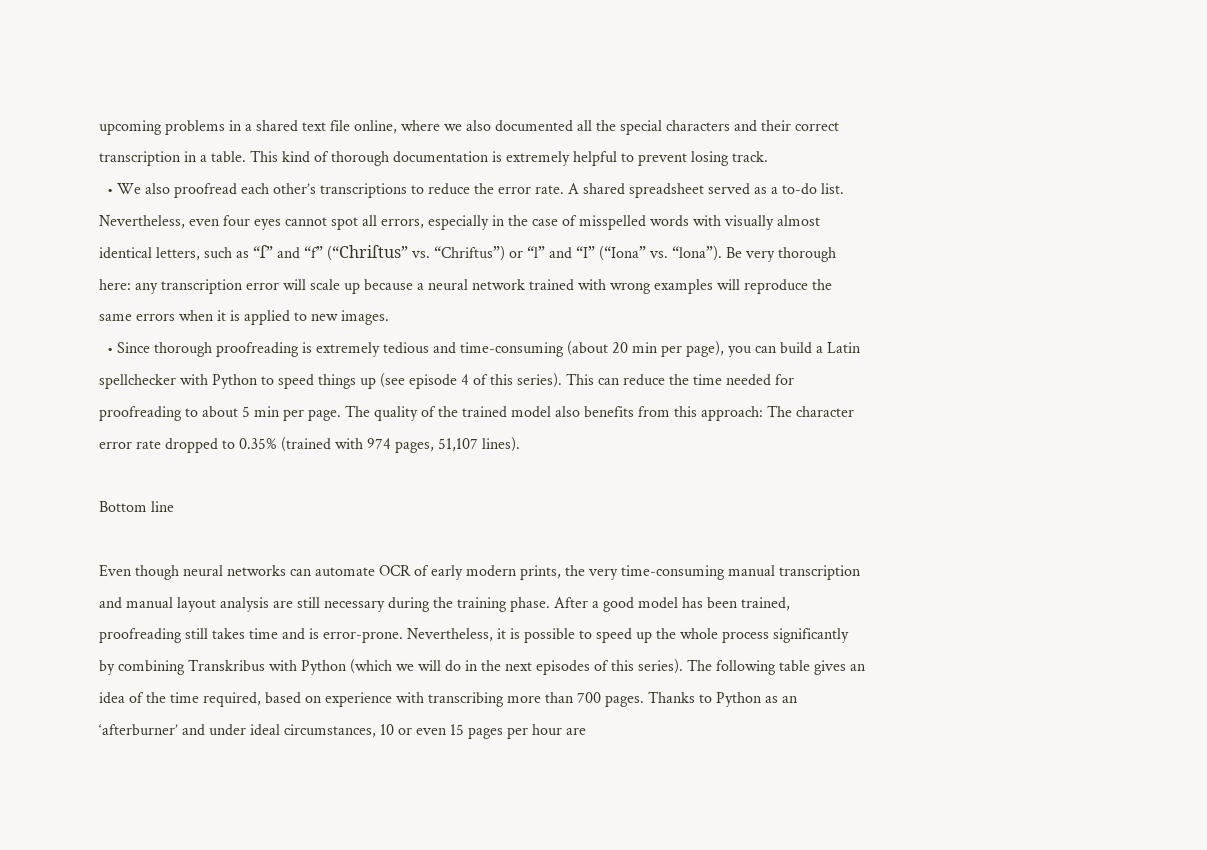upcoming problems in a shared text file online, where we also documented all the special characters and their correct transcription in a table. This kind of thorough documentation is extremely helpful to prevent losing track.
  • We also proofread each other’s transcriptions to reduce the error rate. A shared spreadsheet served as a to-do list. Nevertheless, even four eyes cannot spot all errors, especially in the case of misspelled words with visually almost identical letters, such as “ſ” and “f” (“Chriſtus” vs. “Chriftus”) or “l” and “I” (“Iona” vs. “lona”). Be very thorough here: any transcription error will scale up because a neural network trained with wrong examples will reproduce the same errors when it is applied to new images.
  • Since thorough proofreading is extremely tedious and time-consuming (about 20 min per page), you can build a Latin spellchecker with Python to speed things up (see episode 4 of this series). This can reduce the time needed for proofreading to about 5 min per page. The quality of the trained model also benefits from this approach: The character error rate dropped to 0.35% (trained with 974 pages, 51,107 lines).

Bottom line

Even though neural networks can automate OCR of early modern prints, the very time-consuming manual transcription and manual layout analysis are still necessary during the training phase. After a good model has been trained, proofreading still takes time and is error-prone. Nevertheless, it is possible to speed up the whole process significantly by combining Transkribus with Python (which we will do in the next episodes of this series). The following table gives an idea of the time required, based on experience with transcribing more than 700 pages. Thanks to Python as an ‘afterburner’ and under ideal circumstances, 10 or even 15 pages per hour are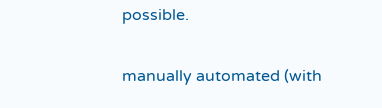possible.

manually automated (with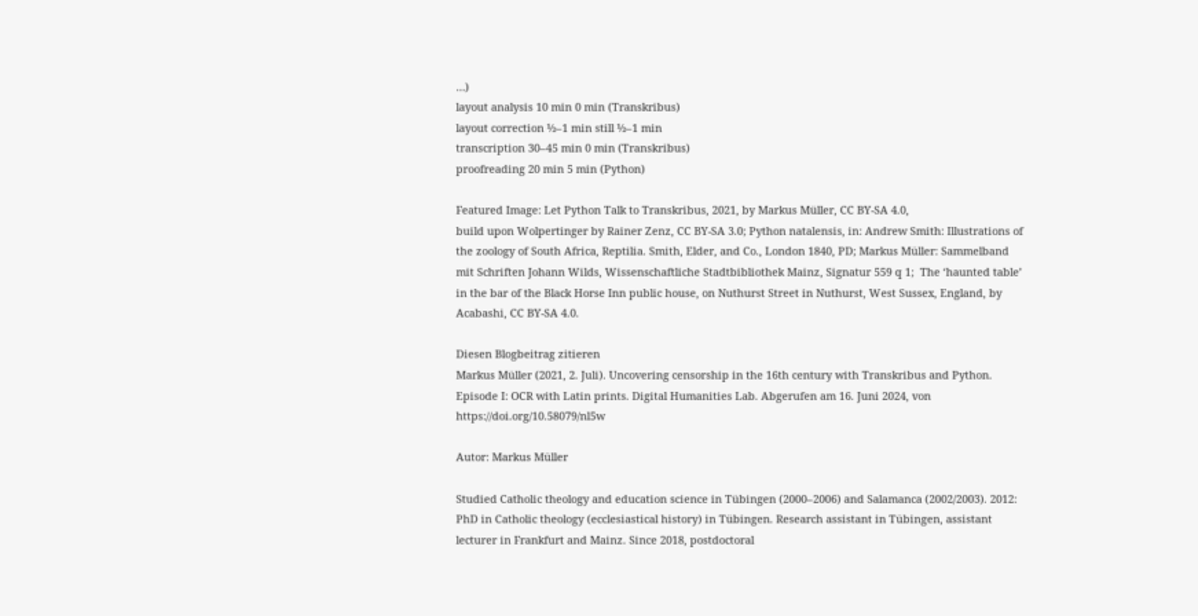…)
layout analysis 10 min 0 min (Transkribus)
layout correction ½–1 min still ½–1 min
transcription 30–45 min 0 min (Transkribus)
proofreading 20 min 5 min (Python)

Featured Image: Let Python Talk to Transkribus, 2021, by Markus Müller, CC BY-SA 4.0,
build upon Wolpertinger by Rainer Zenz, CC BY-SA 3.0; Python natalensis, in: Andrew Smith: Illustrations of the zoology of South Africa, Reptilia. Smith, Elder, and Co., London 1840, PD; Markus Müller: Sammelband mit Schriften Johann Wilds, Wissenschaftliche Stadtbibliothek Mainz, Signatur 559 q 1;  The ‘haunted table’ in the bar of the Black Horse Inn public house, on Nuthurst Street in Nuthurst, West Sussex, England, by Acabashi, CC BY-SA 4.0.

Diesen Blogbeitrag zitieren
Markus Müller (2021, 2. Juli). Uncovering censorship in the 16th century with Transkribus and Python. Episode I: OCR with Latin prints. Digital Humanities Lab. Abgerufen am 16. Juni 2024, von https://doi.org/10.58079/nl5w

Autor: Markus Müller

Studied Catholic theology and education science in Tübingen (2000–2006) and Salamanca (2002/2003). 2012: PhD in Catholic theology (ecclesiastical history) in Tübingen. Research assistant in Tübingen, assistant lecturer in Frankfurt and Mainz. Since 2018, postdoctoral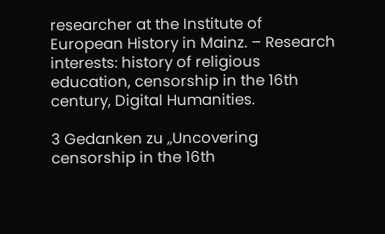researcher at the Institute of European History in Mainz. – Research interests: history of religious education, censorship in the 16th century, Digital Humanities.

3 Gedanken zu „Uncovering censorship in the 16th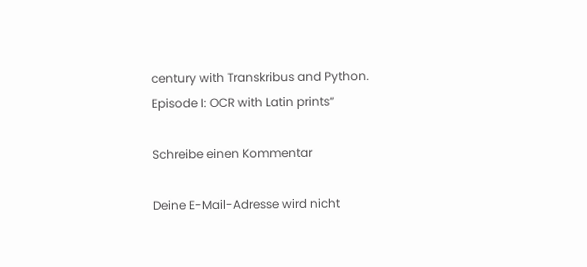century with Transkribus and Python. Episode I: OCR with Latin prints“

Schreibe einen Kommentar

Deine E-Mail-Adresse wird nicht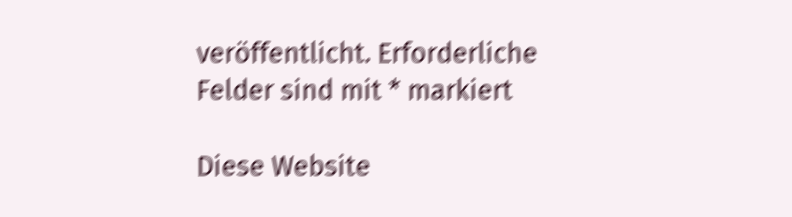veröffentlicht. Erforderliche Felder sind mit * markiert

Diese Website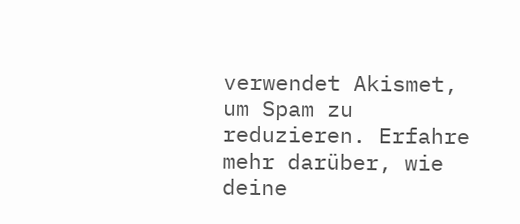verwendet Akismet, um Spam zu reduzieren. Erfahre mehr darüber, wie deine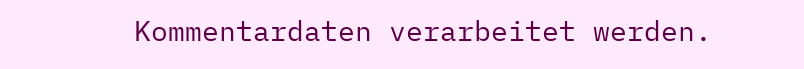Kommentardaten verarbeitet werden.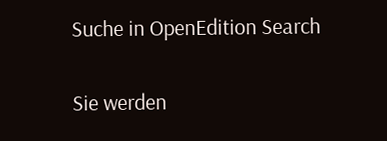Suche in OpenEdition Search

Sie werden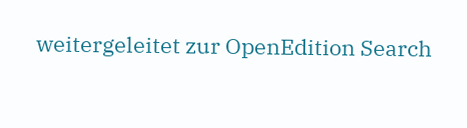weitergeleitet zur OpenEdition Search